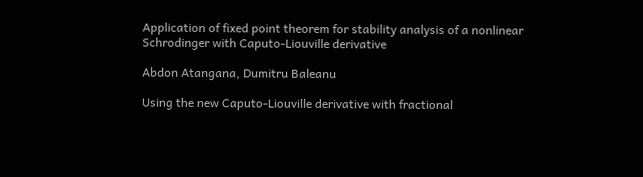Application of fixed point theorem for stability analysis of a nonlinear Schrodinger with Caputo-Liouville derivative

Abdon Atangana, Dumitru Baleanu

Using the new Caputo-Liouville derivative with fractional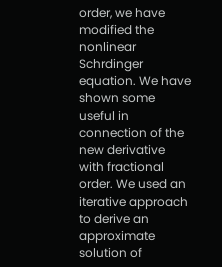order, we have modified the nonlinear Schrdinger equation. We have shown some useful in connection of the new derivative with fractional order. We used an iterative approach to derive an approximate solution of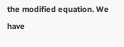the modified equation. We have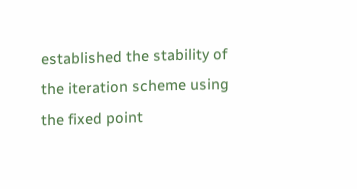established the stability of the iteration scheme using the fixed point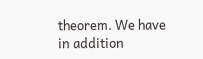theorem. We have in addition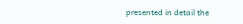presented in detail the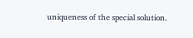uniqueness of the special solution.